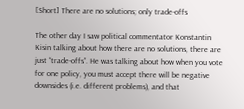[Short] There are no solutions; only trade-offs

The other day I saw political commentator Konstantin Kisin talking about how there are no solutions, there are just “trade-offs”. He was talking about how when you vote for one policy, you must accept there will be negative downsides (i.e. different problems), and that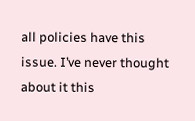all policies have this issue. I’ve never thought about it this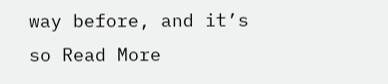way before, and it’s so Read More